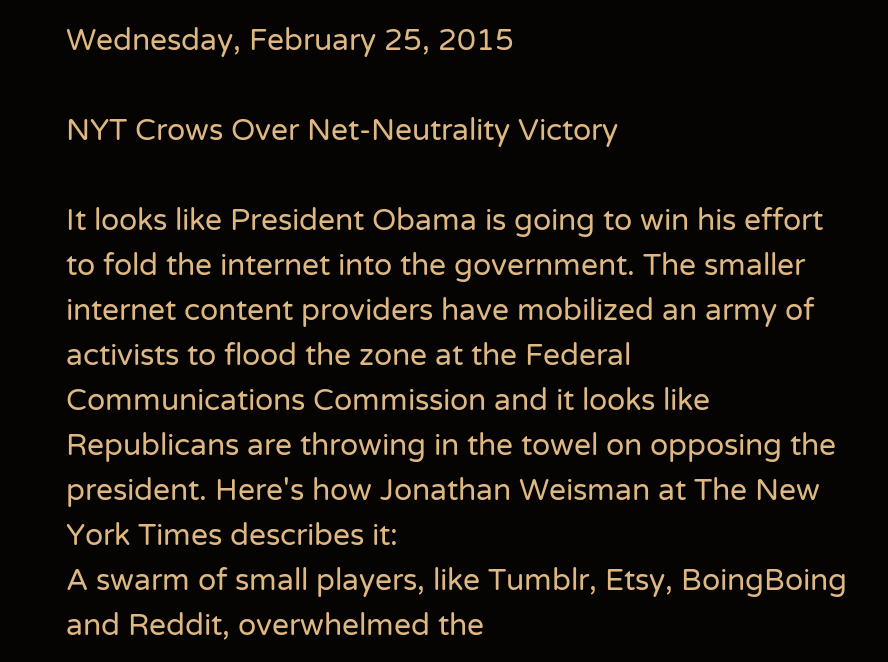Wednesday, February 25, 2015

NYT Crows Over Net-Neutrality Victory

It looks like President Obama is going to win his effort to fold the internet into the government. The smaller internet content providers have mobilized an army of activists to flood the zone at the Federal Communications Commission and it looks like Republicans are throwing in the towel on opposing the president. Here's how Jonathan Weisman at The New York Times describes it:
A swarm of small players, like Tumblr, Etsy, BoingBoing and Reddit, overwhelmed the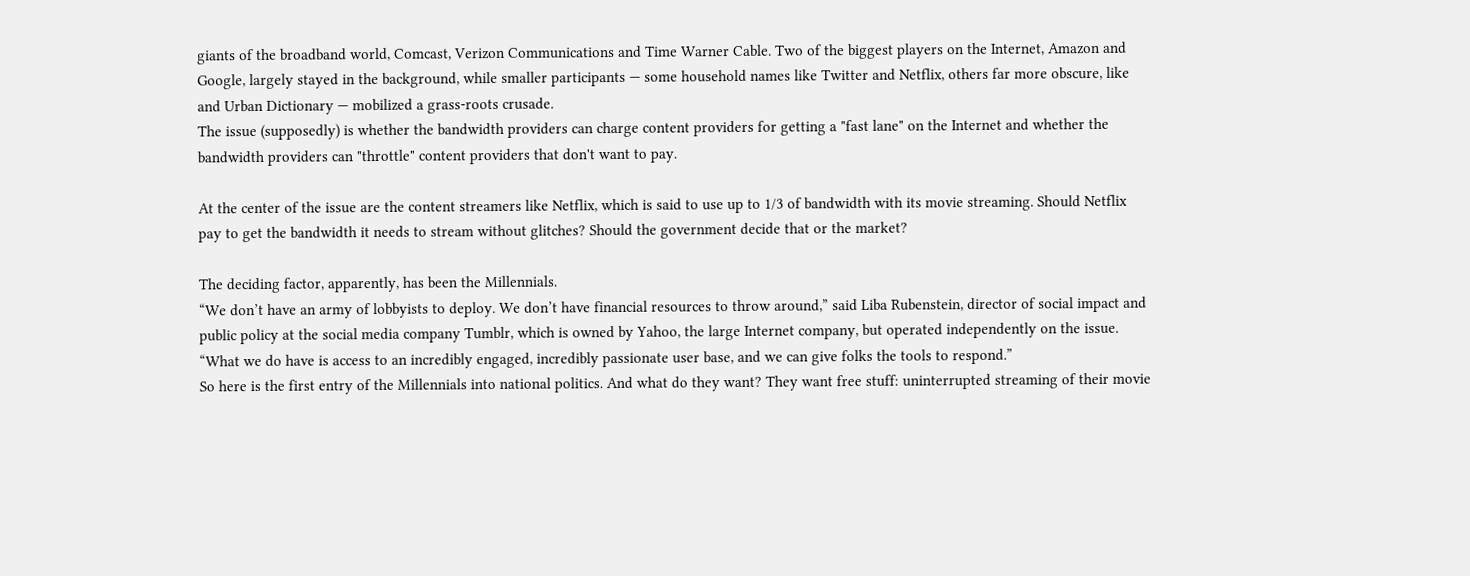giants of the broadband world, Comcast, Verizon Communications and Time Warner Cable. Two of the biggest players on the Internet, Amazon and Google, largely stayed in the background, while smaller participants — some household names like Twitter and Netflix, others far more obscure, like and Urban Dictionary — mobilized a grass-roots crusade.
The issue (supposedly) is whether the bandwidth providers can charge content providers for getting a "fast lane" on the Internet and whether the bandwidth providers can "throttle" content providers that don't want to pay.

At the center of the issue are the content streamers like Netflix, which is said to use up to 1/3 of bandwidth with its movie streaming. Should Netflix pay to get the bandwidth it needs to stream without glitches? Should the government decide that or the market?

The deciding factor, apparently, has been the Millennials.
“We don’t have an army of lobbyists to deploy. We don’t have financial resources to throw around,” said Liba Rubenstein, director of social impact and public policy at the social media company Tumblr, which is owned by Yahoo, the large Internet company, but operated independently on the issue. “What we do have is access to an incredibly engaged, incredibly passionate user base, and we can give folks the tools to respond.”
So here is the first entry of the Millennials into national politics. And what do they want? They want free stuff: uninterrupted streaming of their movie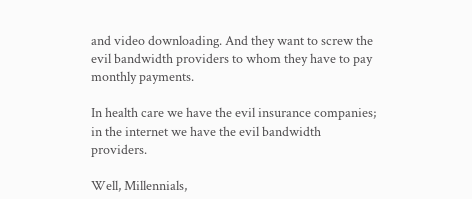and video downloading. And they want to screw the evil bandwidth providers to whom they have to pay monthly payments.

In health care we have the evil insurance companies; in the internet we have the evil bandwidth providers.

Well, Millennials,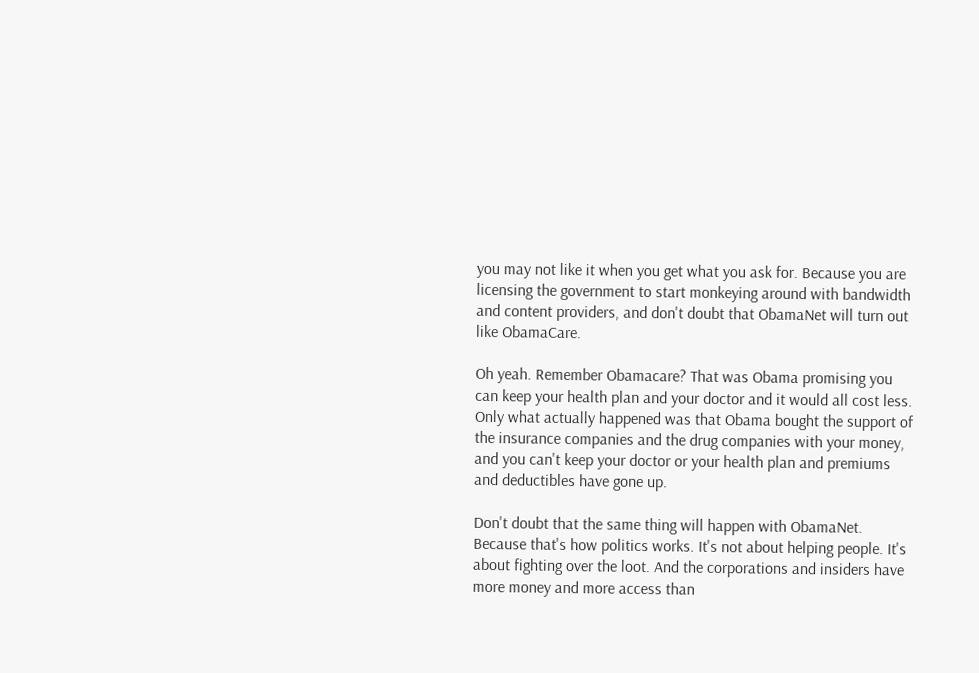you may not like it when you get what you ask for. Because you are licensing the government to start monkeying around with bandwidth and content providers, and don't doubt that ObamaNet will turn out like ObamaCare.

Oh yeah. Remember Obamacare? That was Obama promising you can keep your health plan and your doctor and it would all cost less. Only what actually happened was that Obama bought the support of the insurance companies and the drug companies with your money, and you can't keep your doctor or your health plan and premiums and deductibles have gone up.

Don't doubt that the same thing will happen with ObamaNet. Because that's how politics works. It's not about helping people. It's about fighting over the loot. And the corporations and insiders have more money and more access than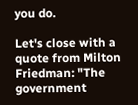you do.

Let's close with a quote from Milton Friedman: "The government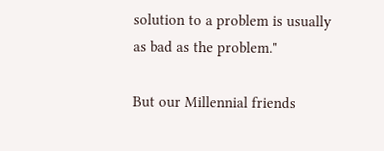solution to a problem is usually as bad as the problem."

But our Millennial friends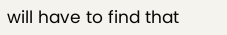will have to find that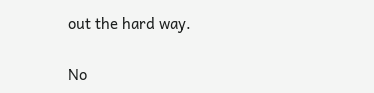out the hard way.

No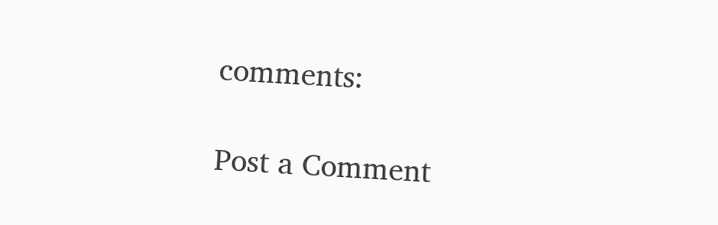comments:

Post a Comment